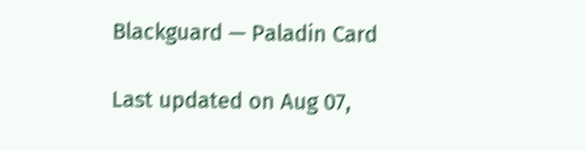Blackguard — Paladin Card

Last updated on Aug 07,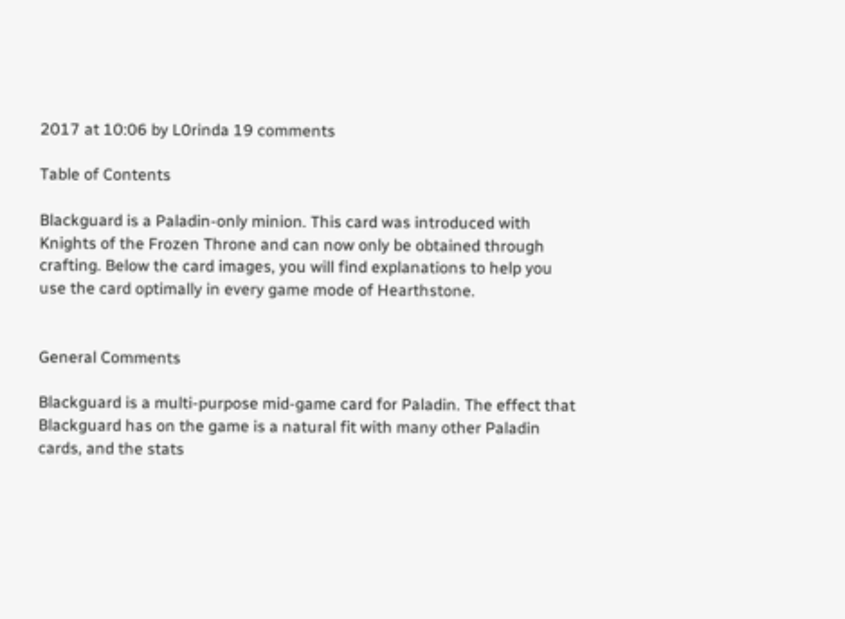2017 at 10:06 by L0rinda 19 comments

Table of Contents

Blackguard is a Paladin-only minion. This card was introduced with Knights of the Frozen Throne and can now only be obtained through crafting. Below the card images, you will find explanations to help you use the card optimally in every game mode of Hearthstone.


General Comments

Blackguard is a multi-purpose mid-game card for Paladin. The effect that Blackguard has on the game is a natural fit with many other Paladin cards, and the stats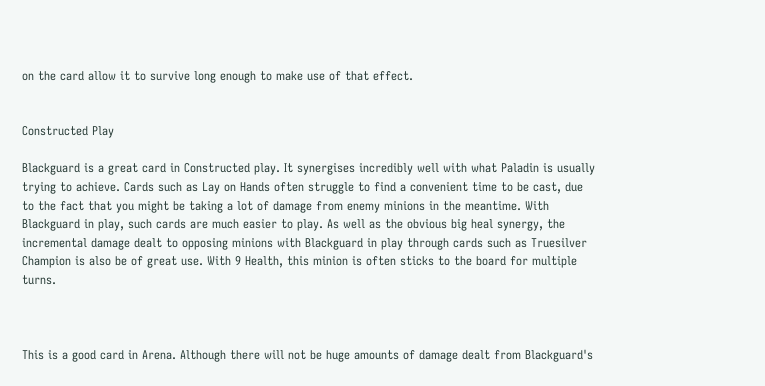on the card allow it to survive long enough to make use of that effect.


Constructed Play

Blackguard is a great card in Constructed play. It synergises incredibly well with what Paladin is usually trying to achieve. Cards such as Lay on Hands often struggle to find a convenient time to be cast, due to the fact that you might be taking a lot of damage from enemy minions in the meantime. With Blackguard in play, such cards are much easier to play. As well as the obvious big heal synergy, the incremental damage dealt to opposing minions with Blackguard in play through cards such as Truesilver Champion is also be of great use. With 9 Health, this minion is often sticks to the board for multiple turns.



This is a good card in Arena. Although there will not be huge amounts of damage dealt from Blackguard's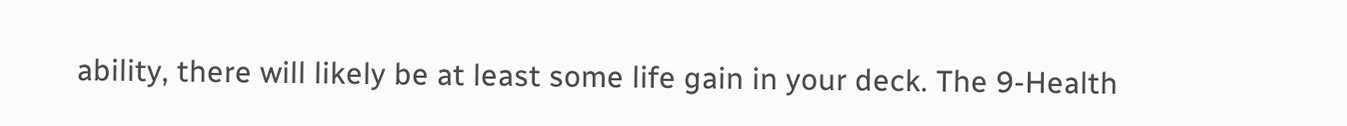ability, there will likely be at least some life gain in your deck. The 9-Health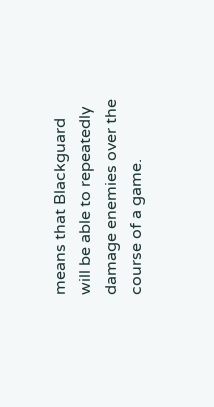means that Blackguard will be able to repeatedly damage enemies over the course of a game.